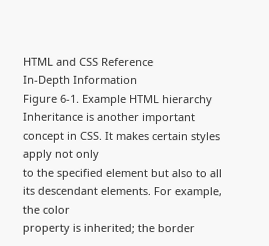HTML and CSS Reference
In-Depth Information
Figure 6-1. Example HTML hierarchy
Inheritance is another important concept in CSS. It makes certain styles apply not only
to the specified element but also to all its descendant elements. For example, the color
property is inherited; the border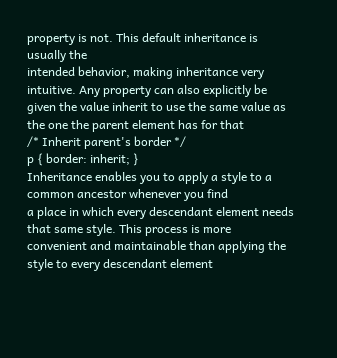property is not. This default inheritance is usually the
intended behavior, making inheritance very intuitive. Any property can also explicitly be
given the value inherit to use the same value as the one the parent element has for that
/* Inherit parent's border */
p { border: inherit; }
Inheritance enables you to apply a style to a common ancestor whenever you find
a place in which every descendant element needs that same style. This process is more
convenient and maintainable than applying the style to every descendant element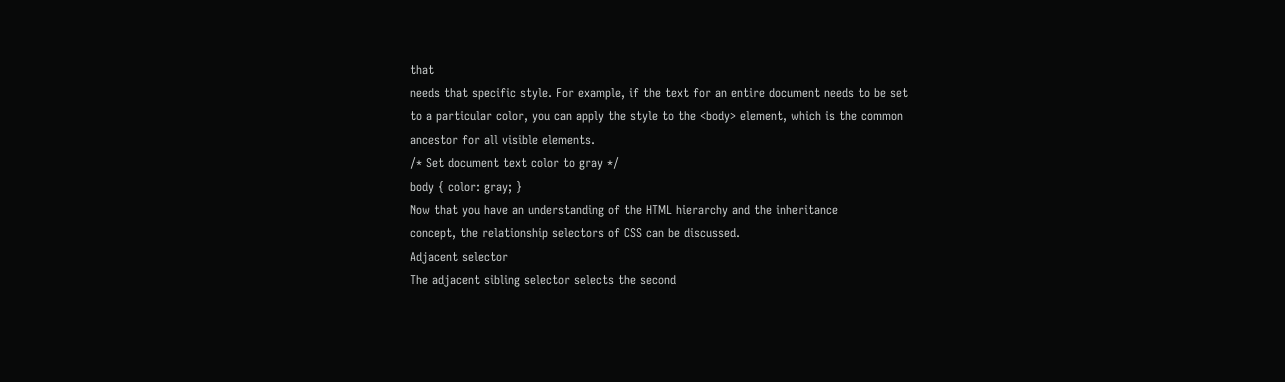that
needs that specific style. For example, if the text for an entire document needs to be set
to a particular color, you can apply the style to the <body> element, which is the common
ancestor for all visible elements.
/* Set document text color to gray */
body { color: gray; }
Now that you have an understanding of the HTML hierarchy and the inheritance
concept, the relationship selectors of CSS can be discussed.
Adjacent selector
The adjacent sibling selector selects the second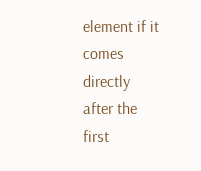element if it comes directly after the first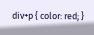div+p { color: red; }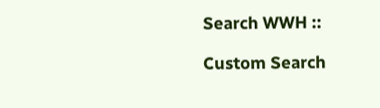Search WWH ::

Custom Search